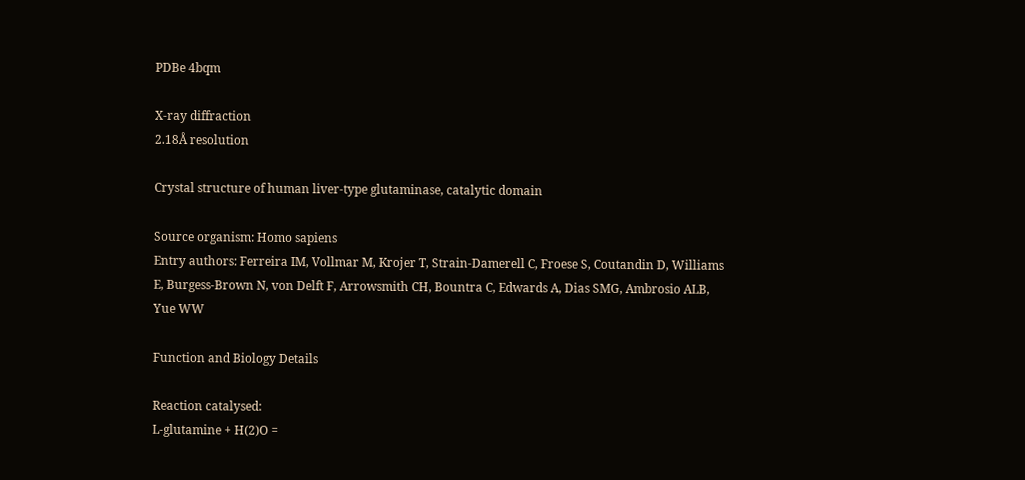PDBe 4bqm

X-ray diffraction
2.18Å resolution

Crystal structure of human liver-type glutaminase, catalytic domain

Source organism: Homo sapiens
Entry authors: Ferreira IM, Vollmar M, Krojer T, Strain-Damerell C, Froese S, Coutandin D, Williams E, Burgess-Brown N, von Delft F, Arrowsmith CH, Bountra C, Edwards A, Dias SMG, Ambrosio ALB, Yue WW

Function and Biology Details

Reaction catalysed:
L-glutamine + H(2)O =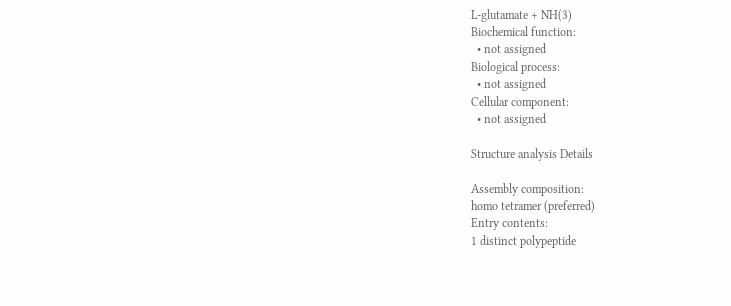L-glutamate + NH(3)
Biochemical function:
  • not assigned
Biological process:
  • not assigned
Cellular component:
  • not assigned

Structure analysis Details

Assembly composition:
homo tetramer (preferred)
Entry contents:
1 distinct polypeptide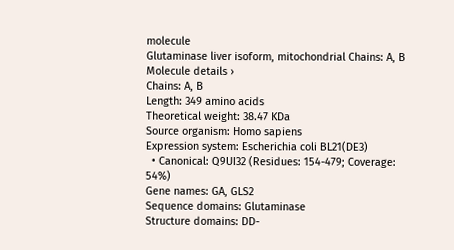molecule
Glutaminase liver isoform, mitochondrial Chains: A, B
Molecule details ›
Chains: A, B
Length: 349 amino acids
Theoretical weight: 38.47 KDa
Source organism: Homo sapiens
Expression system: Escherichia coli BL21(DE3)
  • Canonical: Q9UI32 (Residues: 154-479; Coverage: 54%)
Gene names: GA, GLS2
Sequence domains: Glutaminase
Structure domains: DD-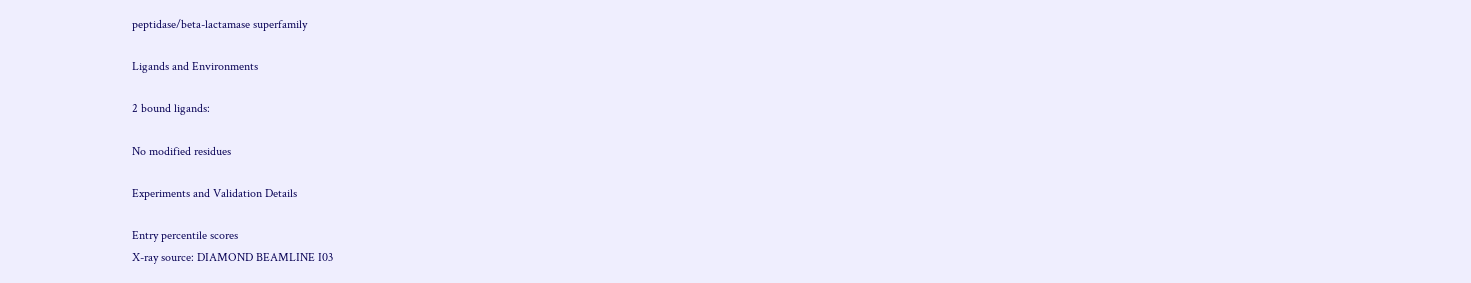peptidase/beta-lactamase superfamily

Ligands and Environments

2 bound ligands:

No modified residues

Experiments and Validation Details

Entry percentile scores
X-ray source: DIAMOND BEAMLINE I03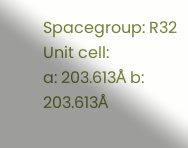Spacegroup: R32
Unit cell:
a: 203.613Å b: 203.613Å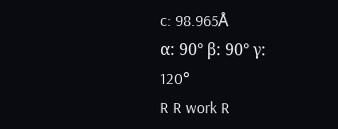c: 98.965Å
α: 90° β: 90° γ: 120°
R R work R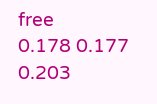free
0.178 0.177 0.203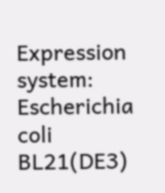Expression system: Escherichia coli BL21(DE3)